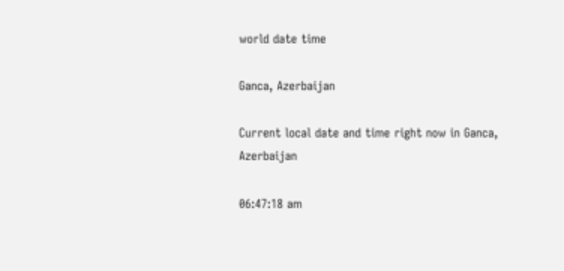world date time

Ganca, Azerbaijan

Current local date and time right now in Ganca, Azerbaijan

06:47:18 am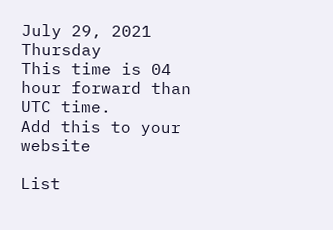July 29, 2021 Thursday
This time is 04 hour forward than UTC time.
Add this to your website

List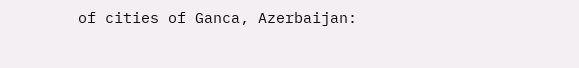of cities of Ganca, Azerbaijan: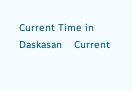Current Time in Daskasan    Current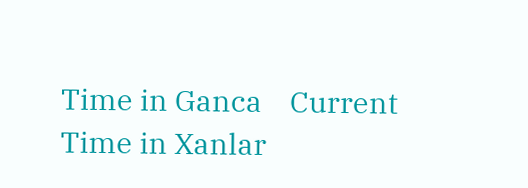Time in Ganca    Current Time in Xanlar